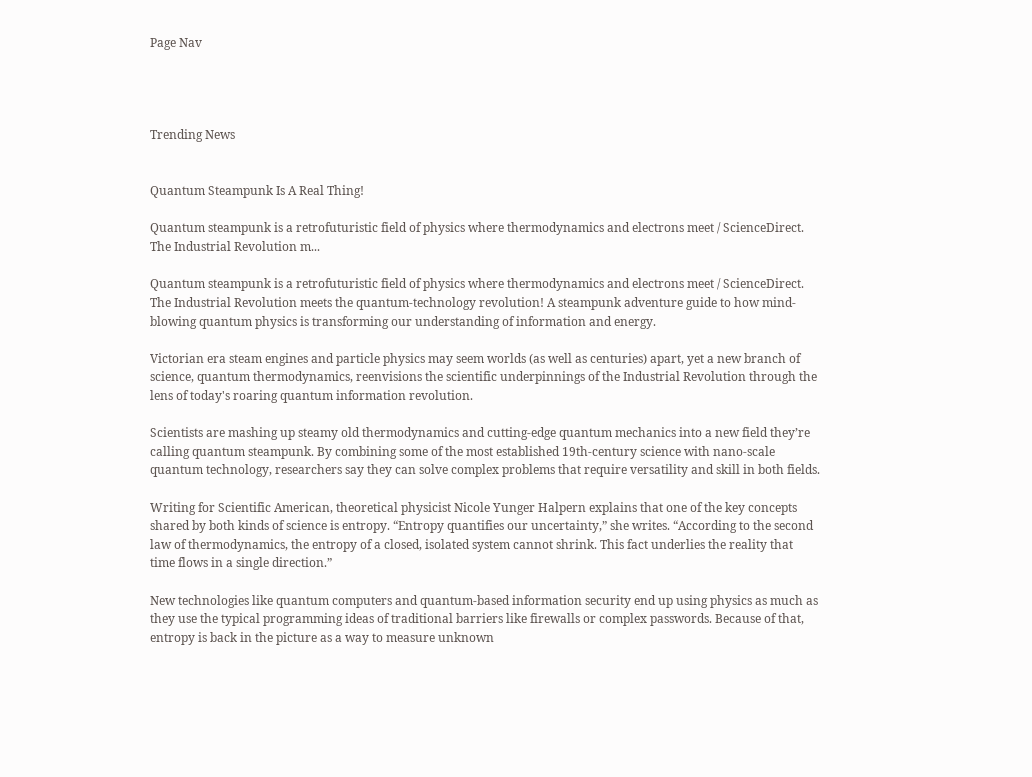Page Nav




Trending News


Quantum Steampunk Is A Real Thing!

Quantum steampunk is a retrofuturistic field of physics where thermodynamics and electrons meet / ScienceDirect. The Industrial Revolution m...

Quantum steampunk is a retrofuturistic field of physics where thermodynamics and electrons meet / ScienceDirect.
The Industrial Revolution meets the quantum-technology revolution! A steampunk adventure guide to how mind-blowing quantum physics is transforming our understanding of information and energy.

Victorian era steam engines and particle physics may seem worlds (as well as centuries) apart, yet a new branch of science, quantum thermodynamics, reenvisions the scientific underpinnings of the Industrial Revolution through the lens of today's roaring quantum information revolution.

Scientists are mashing up steamy old thermodynamics and cutting-edge quantum mechanics into a new field they’re calling quantum steampunk. By combining some of the most established 19th-century science with nano-scale quantum technology, researchers say they can solve complex problems that require versatility and skill in both fields.

Writing for Scientific American, theoretical physicist Nicole Yunger Halpern explains that one of the key concepts shared by both kinds of science is entropy. “Entropy quantifies our uncertainty,” she writes. “According to the second law of thermodynamics, the entropy of a closed, isolated system cannot shrink. This fact underlies the reality that time flows in a single direction.”

New technologies like quantum computers and quantum-based information security end up using physics as much as they use the typical programming ideas of traditional barriers like firewalls or complex passwords. Because of that, entropy is back in the picture as a way to measure unknown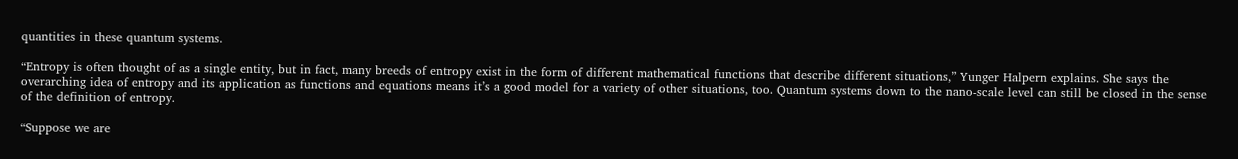quantities in these quantum systems.

“Entropy is often thought of as a single entity, but in fact, many breeds of entropy exist in the form of different mathematical functions that describe different situations,” Yunger Halpern explains. She says the overarching idea of entropy and its application as functions and equations means it’s a good model for a variety of other situations, too. Quantum systems down to the nano-scale level can still be closed in the sense of the definition of entropy.

“Suppose we are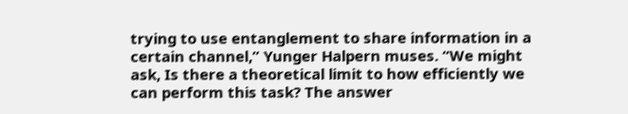trying to use entanglement to share information in a certain channel,” Yunger Halpern muses. “We might ask, Is there a theoretical limit to how efficiently we can perform this task? The answer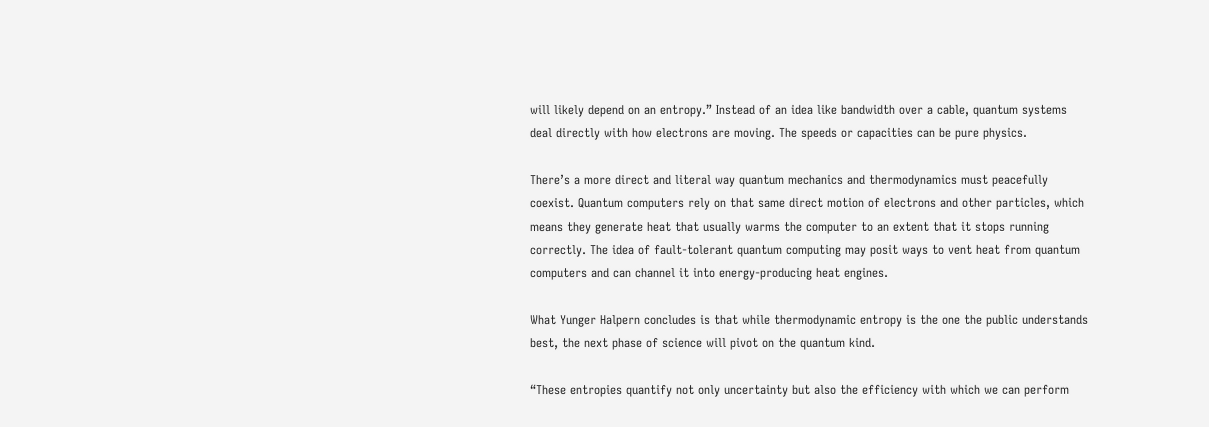will likely depend on an entropy.” Instead of an idea like bandwidth over a cable, quantum systems deal directly with how electrons are moving. The speeds or capacities can be pure physics.

There’s a more direct and literal way quantum mechanics and thermodynamics must peacefully coexist. Quantum computers rely on that same direct motion of electrons and other particles, which means they generate heat that usually warms the computer to an extent that it stops running correctly. The idea of fault-tolerant quantum computing may posit ways to vent heat from quantum computers and can channel it into energy-producing heat engines.

What Yunger Halpern concludes is that while thermodynamic entropy is the one the public understands best, the next phase of science will pivot on the quantum kind.

“These entropies quantify not only uncertainty but also the efficiency with which we can perform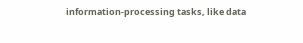information-processing tasks, like data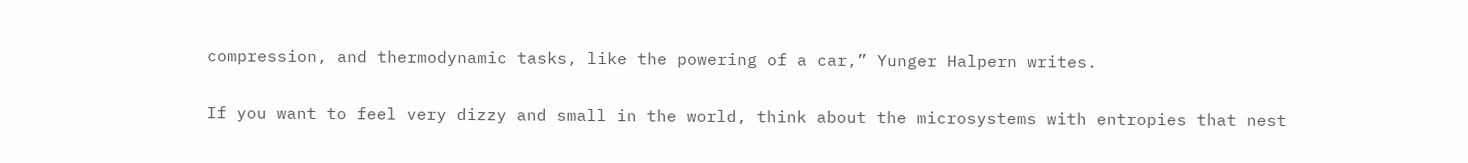compression, and thermodynamic tasks, like the powering of a car,” Yunger Halpern writes.

If you want to feel very dizzy and small in the world, think about the microsystems with entropies that nest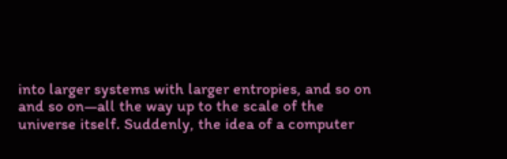into larger systems with larger entropies, and so on and so on—all the way up to the scale of the universe itself. Suddenly, the idea of a computer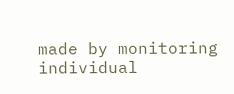made by monitoring individual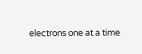electrons one at a time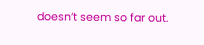doesn’t seem so far out.